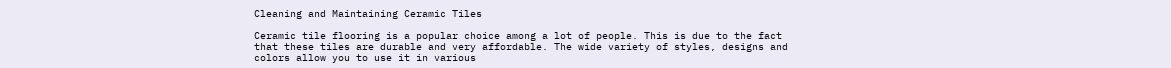Cleaning and Maintaining Ceramic Tiles

Ceramic tile flooring is a popular choice among a lot of people. This is due to the fact that these tiles are durable and very affordable. The wide variety of styles, designs and colors allow you to use it in various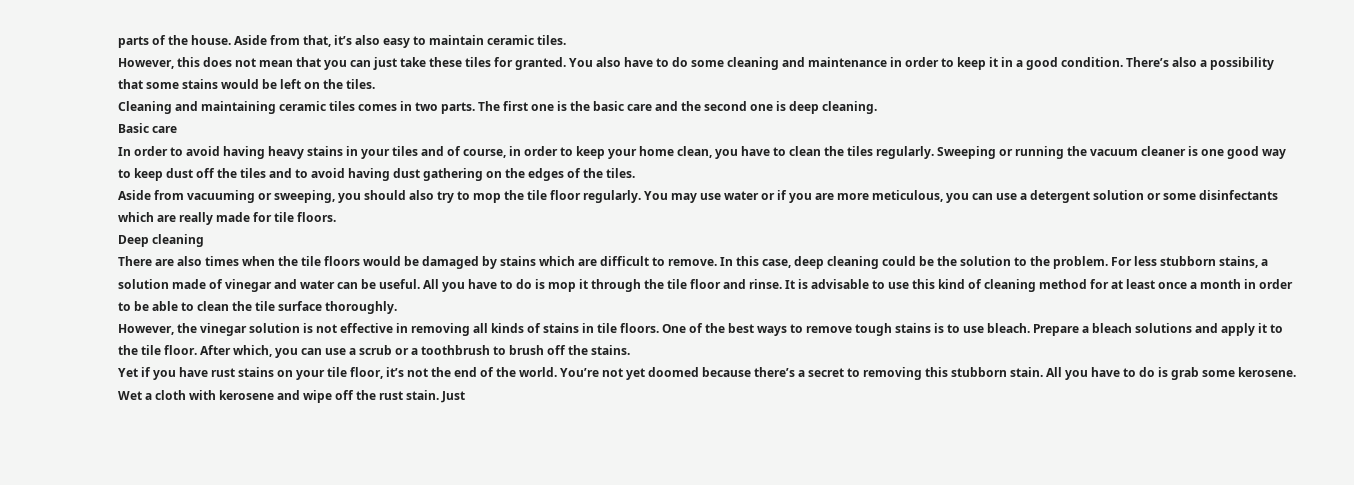parts of the house. Aside from that, it’s also easy to maintain ceramic tiles.
However, this does not mean that you can just take these tiles for granted. You also have to do some cleaning and maintenance in order to keep it in a good condition. There’s also a possibility that some stains would be left on the tiles.
Cleaning and maintaining ceramic tiles comes in two parts. The first one is the basic care and the second one is deep cleaning.
Basic care
In order to avoid having heavy stains in your tiles and of course, in order to keep your home clean, you have to clean the tiles regularly. Sweeping or running the vacuum cleaner is one good way to keep dust off the tiles and to avoid having dust gathering on the edges of the tiles.
Aside from vacuuming or sweeping, you should also try to mop the tile floor regularly. You may use water or if you are more meticulous, you can use a detergent solution or some disinfectants which are really made for tile floors.
Deep cleaning
There are also times when the tile floors would be damaged by stains which are difficult to remove. In this case, deep cleaning could be the solution to the problem. For less stubborn stains, a solution made of vinegar and water can be useful. All you have to do is mop it through the tile floor and rinse. It is advisable to use this kind of cleaning method for at least once a month in order to be able to clean the tile surface thoroughly.
However, the vinegar solution is not effective in removing all kinds of stains in tile floors. One of the best ways to remove tough stains is to use bleach. Prepare a bleach solutions and apply it to the tile floor. After which, you can use a scrub or a toothbrush to brush off the stains.
Yet if you have rust stains on your tile floor, it’s not the end of the world. You’re not yet doomed because there’s a secret to removing this stubborn stain. All you have to do is grab some kerosene. Wet a cloth with kerosene and wipe off the rust stain. Just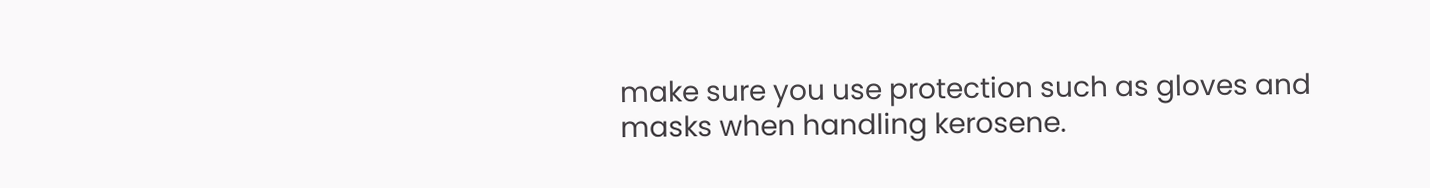make sure you use protection such as gloves and masks when handling kerosene.